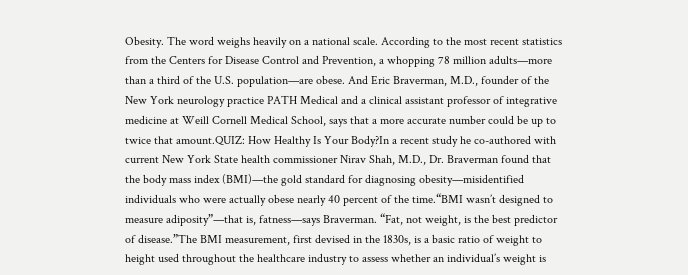Obesity. The word weighs heavily on a national scale. According to the most recent statistics from the Centers for Disease Control and Prevention, a whopping 78 million adults—more than a third of the U.S. population—are obese. And Eric Braverman, M.D., founder of the New York neurology practice PATH Medical and a clinical assistant professor of integrative medicine at Weill Cornell Medical School, says that a more accurate number could be up to twice that amount.QUIZ: How Healthy Is Your Body?In a recent study he co-authored with current New York State health commissioner Nirav Shah, M.D., Dr. Braverman found that the body mass index (BMI)—the gold standard for diagnosing obesity—misidentified individuals who were actually obese nearly 40 percent of the time.“BMI wasn’t designed to measure adiposity”—that is, fatness—says Braverman. “Fat, not weight, is the best predictor of disease.”The BMI measurement, first devised in the 1830s, is a basic ratio of weight to height used throughout the healthcare industry to assess whether an individual’s weight is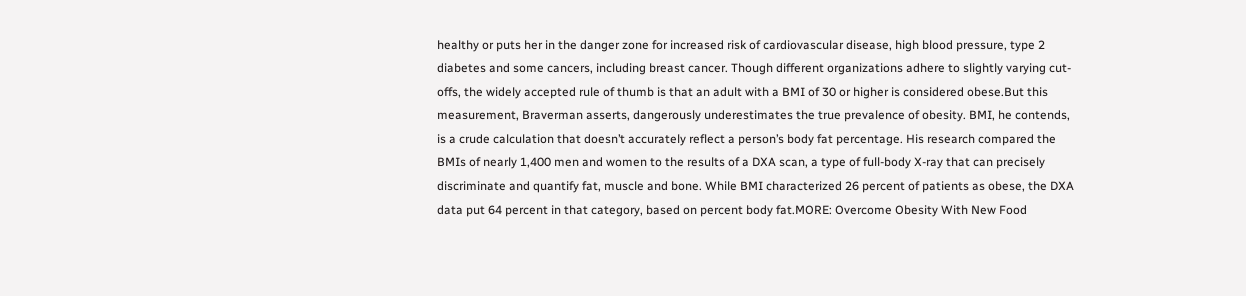healthy or puts her in the danger zone for increased risk of cardiovascular disease, high blood pressure, type 2 diabetes and some cancers, including breast cancer. Though different organizations adhere to slightly varying cut-offs, the widely accepted rule of thumb is that an adult with a BMI of 30 or higher is considered obese.But this measurement, Braverman asserts, dangerously underestimates the true prevalence of obesity. BMI, he contends, is a crude calculation that doesn’t accurately reflect a person’s body fat percentage. His research compared the BMIs of nearly 1,400 men and women to the results of a DXA scan, a type of full-body X-ray that can precisely discriminate and quantify fat, muscle and bone. While BMI characterized 26 percent of patients as obese, the DXA data put 64 percent in that category, based on percent body fat.MORE: Overcome Obesity With New Food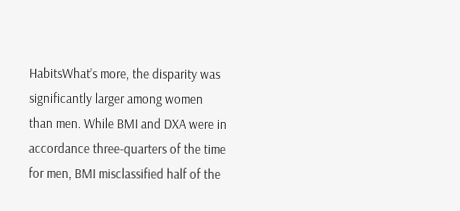HabitsWhat’s more, the disparity was significantly larger among women than men. While BMI and DXA were in accordance three-quarters of the time for men, BMI misclassified half of the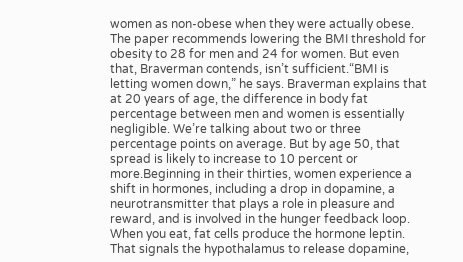women as non-obese when they were actually obese. The paper recommends lowering the BMI threshold for obesity to 28 for men and 24 for women. But even that, Braverman contends, isn’t sufficient.“BMI is letting women down,” he says. Braverman explains that at 20 years of age, the difference in body fat percentage between men and women is essentially negligible. We’re talking about two or three percentage points on average. But by age 50, that spread is likely to increase to 10 percent or more.Beginning in their thirties, women experience a shift in hormones, including a drop in dopamine, a neurotransmitter that plays a role in pleasure and reward, and is involved in the hunger feedback loop. When you eat, fat cells produce the hormone leptin. That signals the hypothalamus to release dopamine,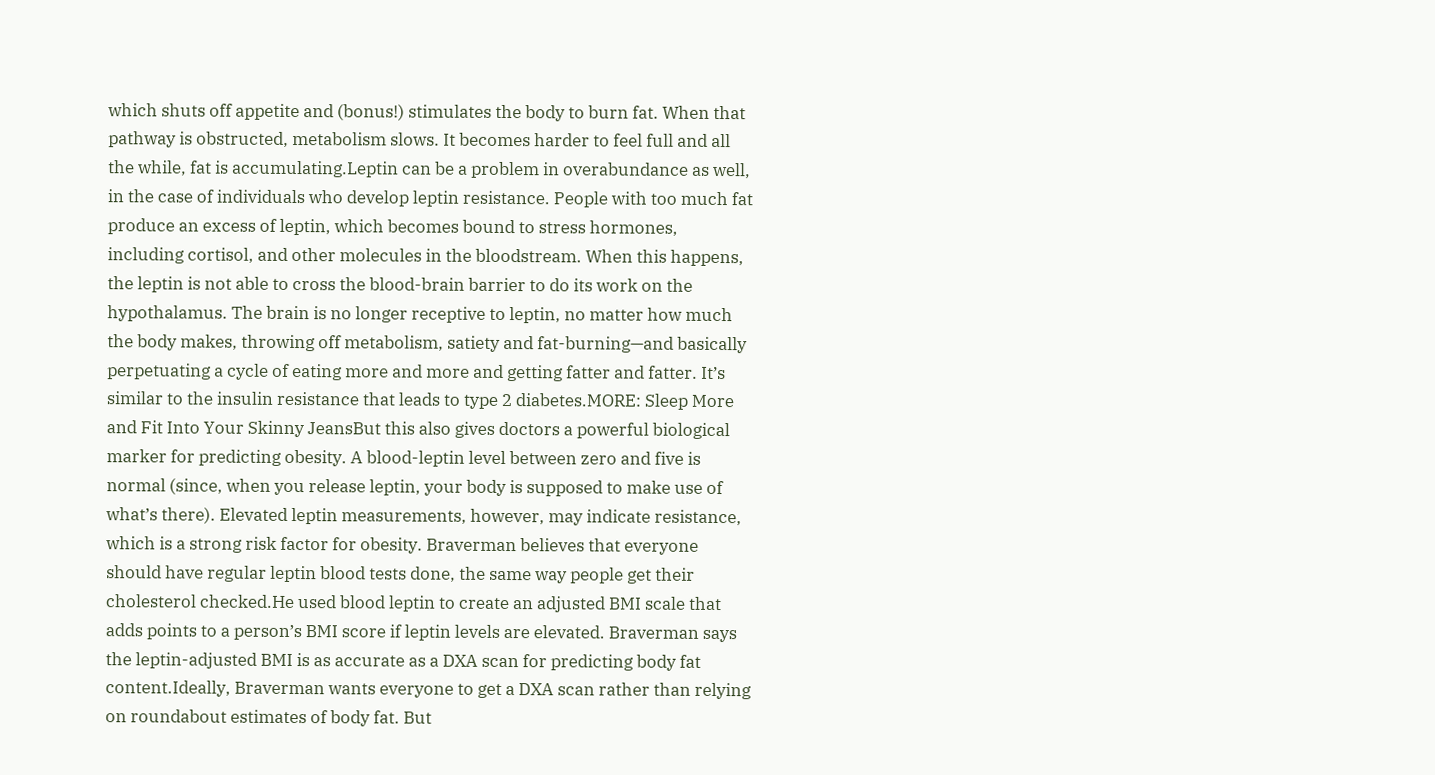which shuts off appetite and (bonus!) stimulates the body to burn fat. When that pathway is obstructed, metabolism slows. It becomes harder to feel full and all the while, fat is accumulating.Leptin can be a problem in overabundance as well, in the case of individuals who develop leptin resistance. People with too much fat produce an excess of leptin, which becomes bound to stress hormones, including cortisol, and other molecules in the bloodstream. When this happens, the leptin is not able to cross the blood-brain barrier to do its work on the hypothalamus. The brain is no longer receptive to leptin, no matter how much the body makes, throwing off metabolism, satiety and fat-burning—and basically perpetuating a cycle of eating more and more and getting fatter and fatter. It’s similar to the insulin resistance that leads to type 2 diabetes.MORE: Sleep More and Fit Into Your Skinny JeansBut this also gives doctors a powerful biological marker for predicting obesity. A blood-leptin level between zero and five is normal (since, when you release leptin, your body is supposed to make use of what’s there). Elevated leptin measurements, however, may indicate resistance, which is a strong risk factor for obesity. Braverman believes that everyone should have regular leptin blood tests done, the same way people get their cholesterol checked.He used blood leptin to create an adjusted BMI scale that adds points to a person’s BMI score if leptin levels are elevated. Braverman says the leptin-adjusted BMI is as accurate as a DXA scan for predicting body fat content.Ideally, Braverman wants everyone to get a DXA scan rather than relying on roundabout estimates of body fat. But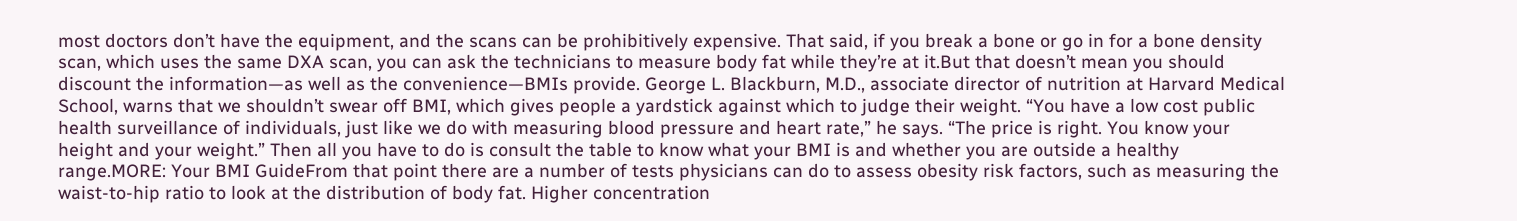most doctors don’t have the equipment, and the scans can be prohibitively expensive. That said, if you break a bone or go in for a bone density scan, which uses the same DXA scan, you can ask the technicians to measure body fat while they’re at it.But that doesn’t mean you should discount the information—as well as the convenience—BMIs provide. George L. Blackburn, M.D., associate director of nutrition at Harvard Medical School, warns that we shouldn’t swear off BMI, which gives people a yardstick against which to judge their weight. “You have a low cost public health surveillance of individuals, just like we do with measuring blood pressure and heart rate,” he says. “The price is right. You know your height and your weight.” Then all you have to do is consult the table to know what your BMI is and whether you are outside a healthy range.MORE: Your BMI GuideFrom that point there are a number of tests physicians can do to assess obesity risk factors, such as measuring the waist-to-hip ratio to look at the distribution of body fat. Higher concentration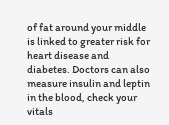of fat around your middle is linked to greater risk for heart disease and diabetes. Doctors can also measure insulin and leptin in the blood, check your vitals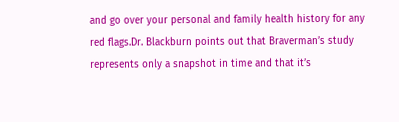and go over your personal and family health history for any red flags.Dr. Blackburn points out that Braverman’s study represents only a snapshot in time and that it’s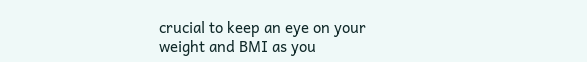crucial to keep an eye on your weight and BMI as you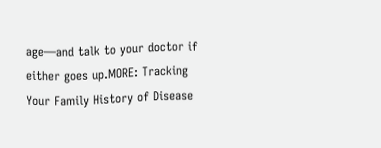age—and talk to your doctor if either goes up.MORE: Tracking Your Family History of Disease